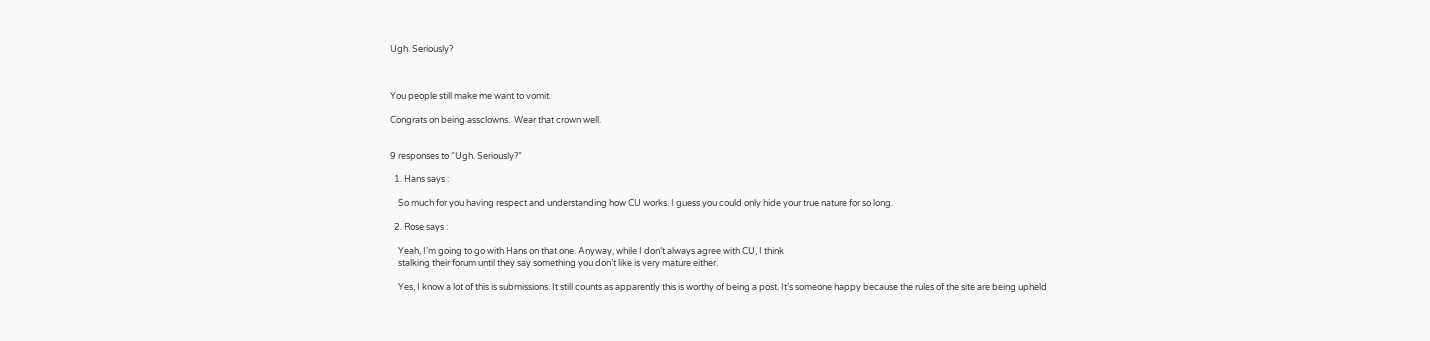Ugh. Seriously?



You people still make me want to vomit.

Congrats on being assclowns.  Wear that crown well.


9 responses to “Ugh. Seriously?”

  1. Hans says :

    So much for you having respect and understanding how CU works. I guess you could only hide your true nature for so long.

  2. Rose says :

    Yeah, I’m going to go with Hans on that one. Anyway, while I don’t always agree with CU, I think
    stalking their forum until they say something you don’t like is very mature either.

    Yes, I know a lot of this is submissions. It still counts as apparently this is worthy of being a post. It’s someone happy because the rules of the site are being upheld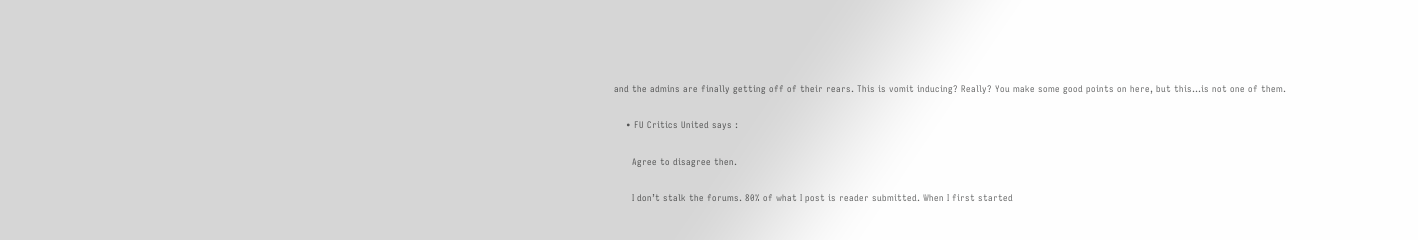and the admins are finally getting off of their rears. This is vomit inducing? Really? You make some good points on here, but this…is not one of them.

    • FU Critics United says :

      Agree to disagree then.

      I don’t stalk the forums. 80% of what I post is reader submitted. When I first started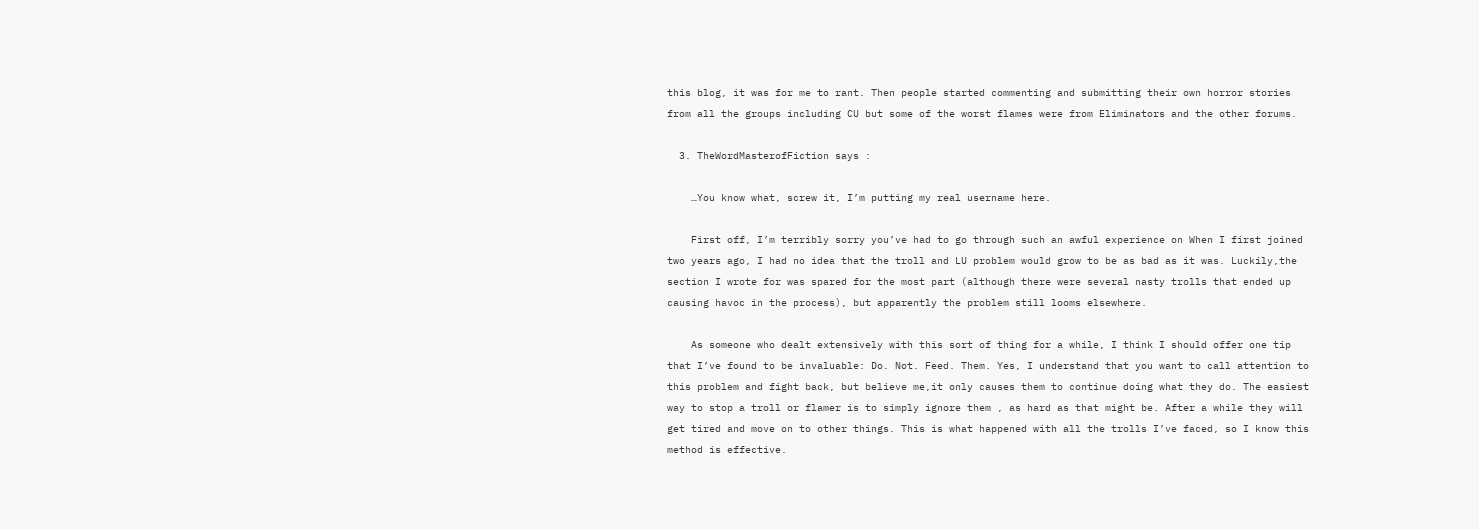this blog, it was for me to rant. Then people started commenting and submitting their own horror stories from all the groups including CU but some of the worst flames were from Eliminators and the other forums.

  3. TheWordMasterofFiction says :

    …You know what, screw it, I’m putting my real username here.

    First off, I’m terribly sorry you’ve had to go through such an awful experience on When I first joined two years ago, I had no idea that the troll and LU problem would grow to be as bad as it was. Luckily,the section I wrote for was spared for the most part (although there were several nasty trolls that ended up causing havoc in the process), but apparently the problem still looms elsewhere.

    As someone who dealt extensively with this sort of thing for a while, I think I should offer one tip that I’ve found to be invaluable: Do. Not. Feed. Them. Yes, I understand that you want to call attention to this problem and fight back, but believe me,it only causes them to continue doing what they do. The easiest way to stop a troll or flamer is to simply ignore them , as hard as that might be. After a while they will get tired and move on to other things. This is what happened with all the trolls I’ve faced, so I know this method is effective.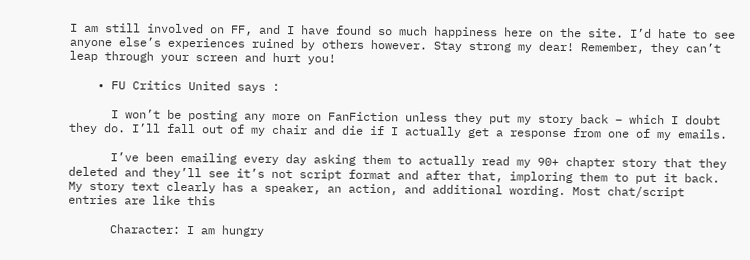I am still involved on FF, and I have found so much happiness here on the site. I’d hate to see anyone else’s experiences ruined by others however. Stay strong my dear! Remember, they can’t leap through your screen and hurt you!

    • FU Critics United says :

      I won’t be posting any more on FanFiction unless they put my story back – which I doubt they do. I’ll fall out of my chair and die if I actually get a response from one of my emails.

      I’ve been emailing every day asking them to actually read my 90+ chapter story that they deleted and they’ll see it’s not script format and after that, imploring them to put it back. My story text clearly has a speaker, an action, and additional wording. Most chat/script entries are like this

      Character: I am hungry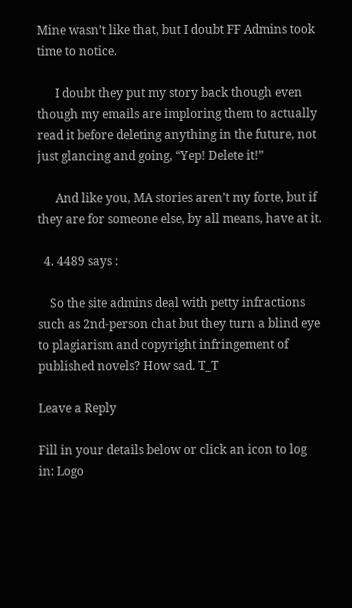Mine wasn’t like that, but I doubt FF Admins took time to notice.

      I doubt they put my story back though even though my emails are imploring them to actually read it before deleting anything in the future, not just glancing and going, “Yep! Delete it!”

      And like you, MA stories aren’t my forte, but if they are for someone else, by all means, have at it.

  4. 4489 says :

    So the site admins deal with petty infractions such as 2nd-person chat but they turn a blind eye to plagiarism and copyright infringement of published novels? How sad. T_T

Leave a Reply

Fill in your details below or click an icon to log in: Logo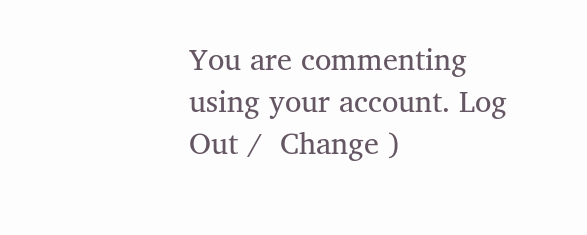You are commenting using your account. Log Out /  Change )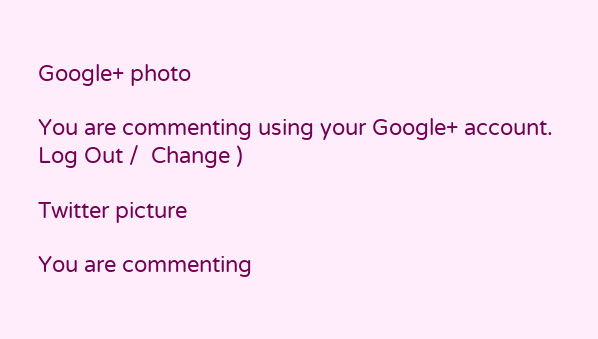Google+ photo

You are commenting using your Google+ account. Log Out /  Change )

Twitter picture

You are commenting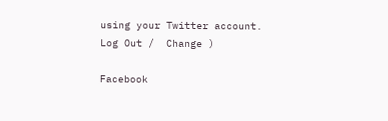using your Twitter account. Log Out /  Change )

Facebook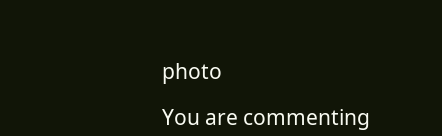photo

You are commenting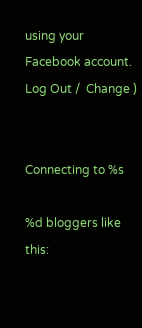using your Facebook account. Log Out /  Change )


Connecting to %s

%d bloggers like this: